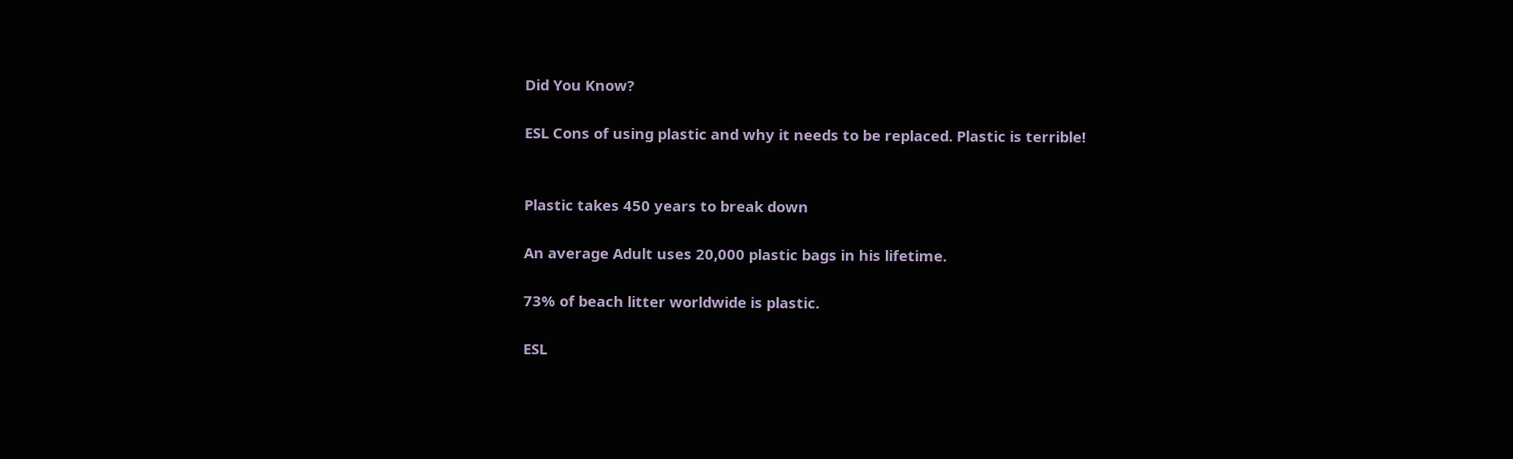Did You Know?

ESL Cons of using plastic and why it needs to be replaced. Plastic is terrible!


Plastic takes 450 years to break down

An average Adult uses 20,000 plastic bags in his lifetime.

73% of beach litter worldwide is plastic.

ESL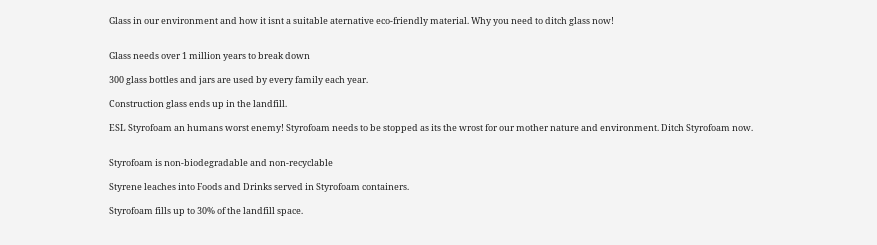Glass in our environment and how it isnt a suitable aternative eco-friendly material. Why you need to ditch glass now!


Glass needs over 1 million years to break down

300 glass bottles and jars are used by every family each year.

Construction glass ends up in the landfill.

ESL Styrofoam an humans worst enemy! Styrofoam needs to be stopped as its the wrost for our mother nature and environment. Ditch Styrofoam now.


Styrofoam is non-biodegradable and non-recyclable

Styrene leaches into Foods and Drinks served in Styrofoam containers.

Styrofoam fills up to 30% of the landfill space.